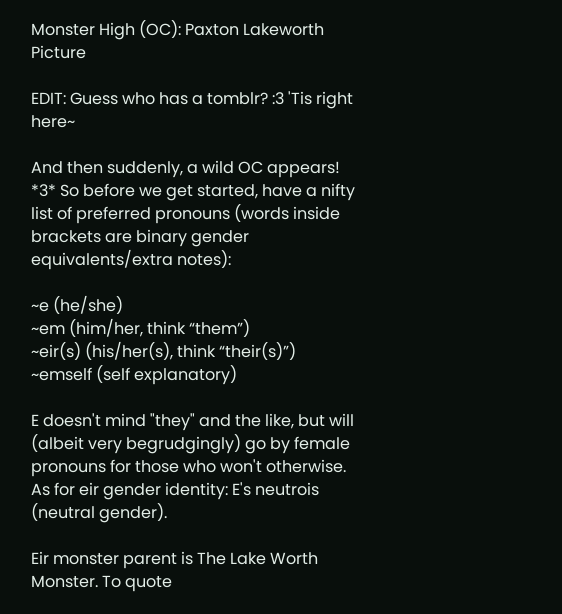Monster High (OC): Paxton Lakeworth Picture

EDIT: Guess who has a tomblr? :3 'Tis right here~

And then suddenly, a wild OC appears! *3* So before we get started, have a nifty list of preferred pronouns (words inside brackets are binary gender equivalents/extra notes):

~e (he/she)
~em (him/her, think “them”)
~eir(s) (his/her(s), think “their(s)”)
~emself (self explanatory)

E doesn't mind "they" and the like, but will (albeit very begrudgingly) go by female pronouns for those who won't otherwise. As for eir gender identity: E's neutrois (neutral gender).

Eir monster parent is The Lake Worth Monster. To quote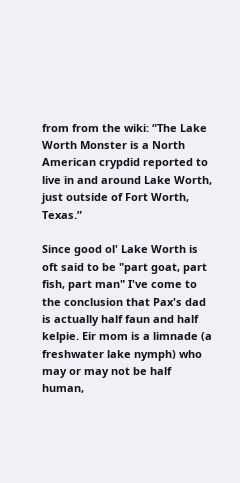from from the wiki: “The Lake Worth Monster is a North American crypdid reported to live in and around Lake Worth, just outside of Fort Worth, Texas.”

Since good ol' Lake Worth is oft said to be "part goat, part fish, part man" I've come to the conclusion that Pax's dad is actually half faun and half kelpie. Eir mom is a limnade (a freshwater lake nymph) who may or may not be half human,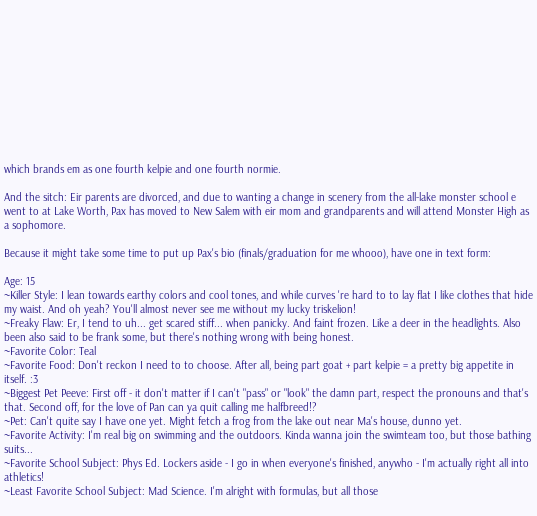which brands em as one fourth kelpie and one fourth normie.

And the sitch: Eir parents are divorced, and due to wanting a change in scenery from the all-lake monster school e went to at Lake Worth, Pax has moved to New Salem with eir mom and grandparents and will attend Monster High as a sophomore.

Because it might take some time to put up Pax's bio (finals/graduation for me whooo), have one in text form:

Age: 15
~Killer Style: I lean towards earthy colors and cool tones, and while curves 're hard to to lay flat I like clothes that hide my waist. And oh yeah? You'll almost never see me without my lucky triskelion!
~Freaky Flaw: Er, I tend to uh... get scared stiff... when panicky. And faint frozen. Like a deer in the headlights. Also been also said to be frank some, but there's nothing wrong with being honest.
~Favorite Color: Teal
~Favorite Food: Don't reckon I need to to choose. After all, being part goat + part kelpie = a pretty big appetite in itself. :3
~Biggest Pet Peeve: First off - it don't matter if I can't "pass" or "look" the damn part, respect the pronouns and that's that. Second off, for the love of Pan can ya quit calling me halfbreed!?
~Pet: Can't quite say I have one yet. Might fetch a frog from the lake out near Ma's house, dunno yet.
~Favorite Activity: I'm real big on swimming and the outdoors. Kinda wanna join the swimteam too, but those bathing suits...
~Favorite School Subject: Phys Ed. Lockers aside - I go in when everyone's finished, anywho - I'm actually right all into athletics!
~Least Favorite School Subject: Mad Science. I'm alright with formulas, but all those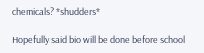chemicals? *shudders*

Hopefully said bio will be done before school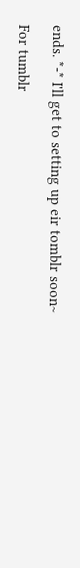ends. *-* I'll get to setting up eir tomblr soon~

For tumblr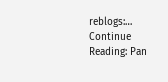reblogs:…
Continue Reading: Pan